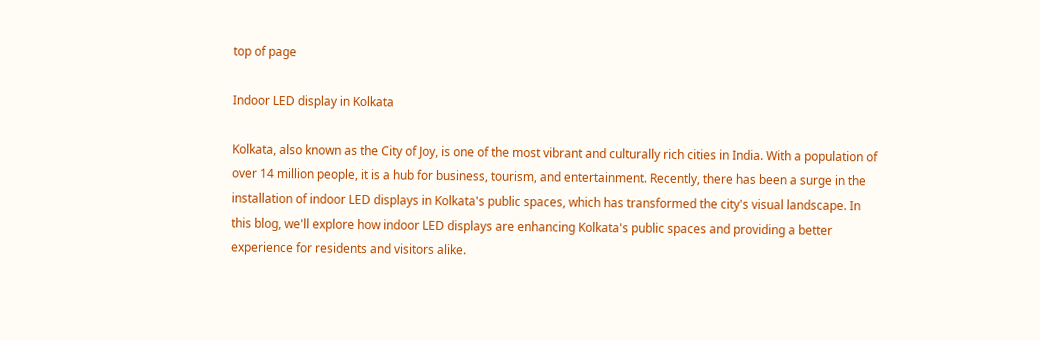top of page

Indoor LED display in Kolkata

Kolkata, also known as the City of Joy, is one of the most vibrant and culturally rich cities in India. With a population of over 14 million people, it is a hub for business, tourism, and entertainment. Recently, there has been a surge in the installation of indoor LED displays in Kolkata's public spaces, which has transformed the city's visual landscape. In this blog, we'll explore how indoor LED displays are enhancing Kolkata's public spaces and providing a better experience for residents and visitors alike.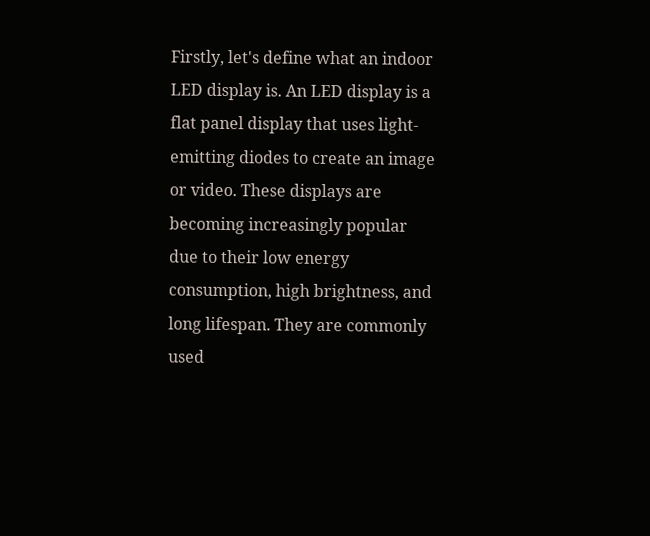Firstly, let's define what an indoor LED display is. An LED display is a flat panel display that uses light-emitting diodes to create an image or video. These displays are becoming increasingly popular due to their low energy consumption, high brightness, and long lifespan. They are commonly used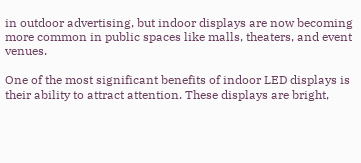in outdoor advertising, but indoor displays are now becoming more common in public spaces like malls, theaters, and event venues.

One of the most significant benefits of indoor LED displays is their ability to attract attention. These displays are bright,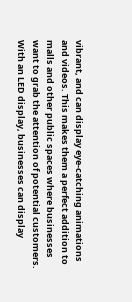vibrant, and can display eye-catching animations and videos. This makes them a perfect addition to malls and other public spaces where businesses want to grab the attention of potential customers. With an LED display, businesses can display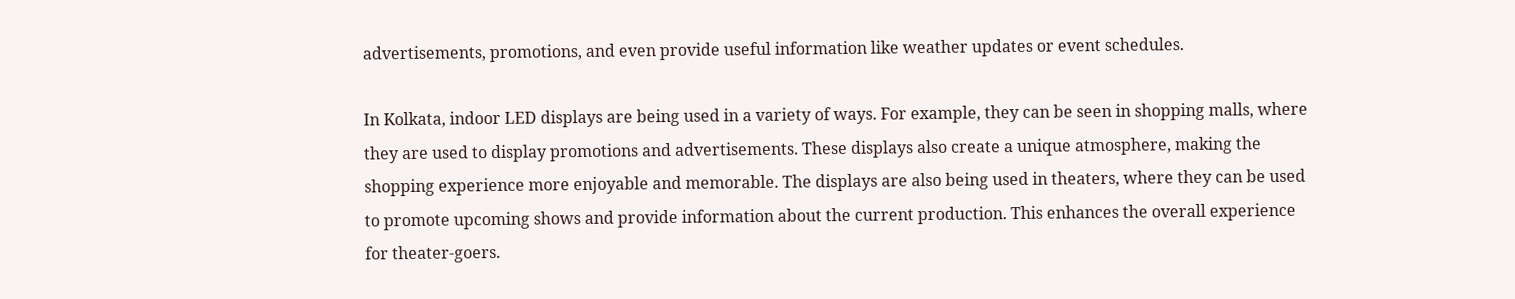advertisements, promotions, and even provide useful information like weather updates or event schedules.

In Kolkata, indoor LED displays are being used in a variety of ways. For example, they can be seen in shopping malls, where they are used to display promotions and advertisements. These displays also create a unique atmosphere, making the shopping experience more enjoyable and memorable. The displays are also being used in theaters, where they can be used to promote upcoming shows and provide information about the current production. This enhances the overall experience for theater-goers.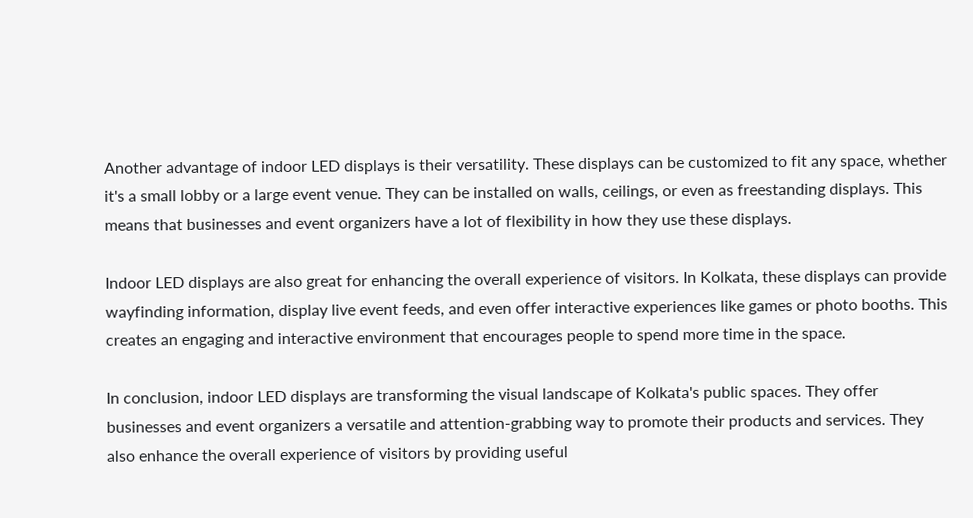Another advantage of indoor LED displays is their versatility. These displays can be customized to fit any space, whether it's a small lobby or a large event venue. They can be installed on walls, ceilings, or even as freestanding displays. This means that businesses and event organizers have a lot of flexibility in how they use these displays.

Indoor LED displays are also great for enhancing the overall experience of visitors. In Kolkata, these displays can provide wayfinding information, display live event feeds, and even offer interactive experiences like games or photo booths. This creates an engaging and interactive environment that encourages people to spend more time in the space.

In conclusion, indoor LED displays are transforming the visual landscape of Kolkata's public spaces. They offer businesses and event organizers a versatile and attention-grabbing way to promote their products and services. They also enhance the overall experience of visitors by providing useful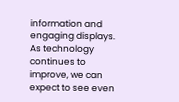information and engaging displays. As technology continues to improve, we can expect to see even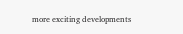more exciting developments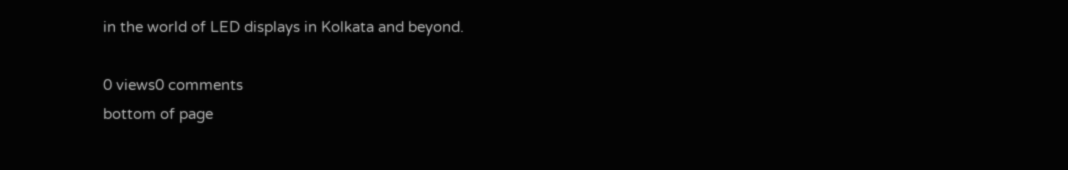in the world of LED displays in Kolkata and beyond.

0 views0 comments
bottom of page